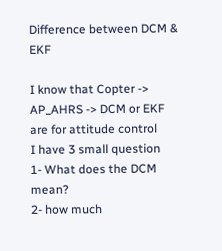Difference between DCM & EKF

I know that Copter -> AP_AHRS -> DCM or EKF are for attitude control
I have 3 small question
1- What does the DCM mean?
2- how much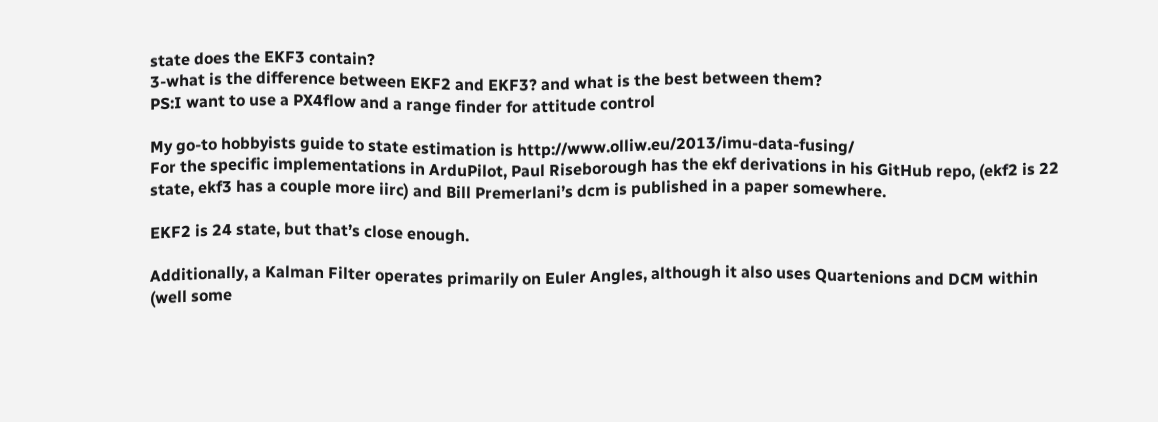state does the EKF3 contain?
3-what is the difference between EKF2 and EKF3? and what is the best between them?
PS:I want to use a PX4flow and a range finder for attitude control

My go-to hobbyists guide to state estimation is http://www.olliw.eu/2013/imu-data-fusing/
For the specific implementations in ArduPilot, Paul Riseborough has the ekf derivations in his GitHub repo, (ekf2 is 22 state, ekf3 has a couple more iirc) and Bill Premerlani’s dcm is published in a paper somewhere.

EKF2 is 24 state, but that’s close enough.

Additionally, a Kalman Filter operates primarily on Euler Angles, although it also uses Quartenions and DCM within (well some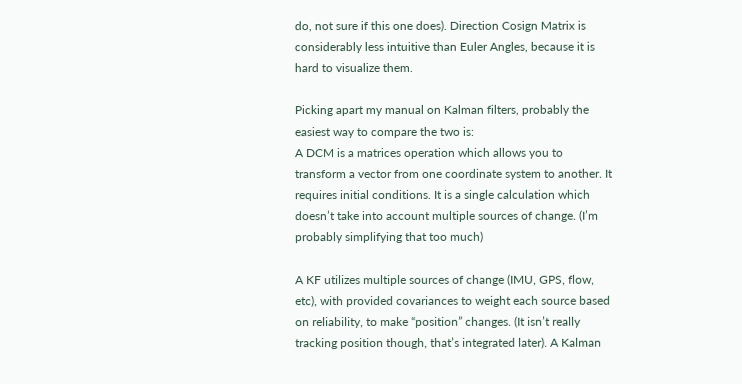do, not sure if this one does). Direction Cosign Matrix is considerably less intuitive than Euler Angles, because it is hard to visualize them.

Picking apart my manual on Kalman filters, probably the easiest way to compare the two is:
A DCM is a matrices operation which allows you to transform a vector from one coordinate system to another. It requires initial conditions. It is a single calculation which doesn’t take into account multiple sources of change. (I’m probably simplifying that too much)

A KF utilizes multiple sources of change (IMU, GPS, flow, etc), with provided covariances to weight each source based on reliability, to make “position” changes. (It isn’t really tracking position though, that’s integrated later). A Kalman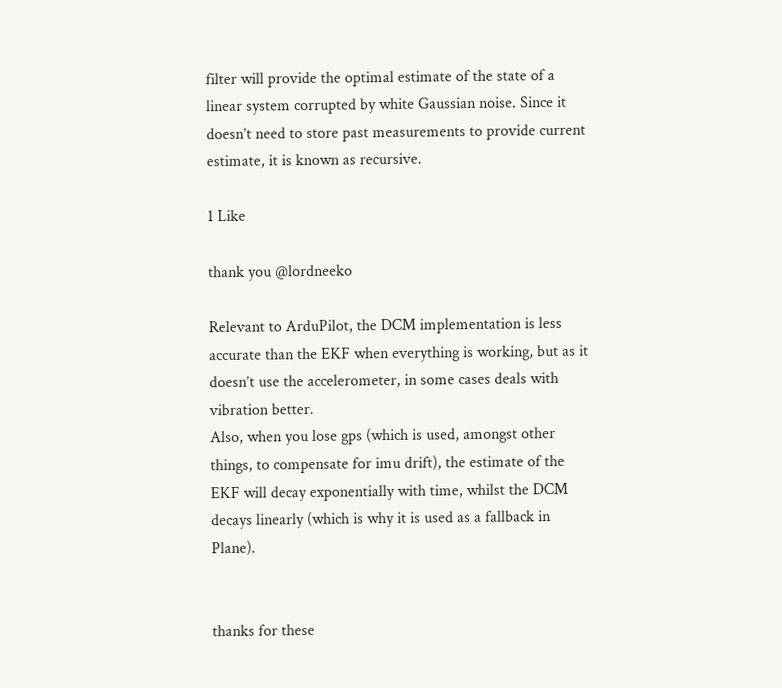filter will provide the optimal estimate of the state of a linear system corrupted by white Gaussian noise. Since it doesn’t need to store past measurements to provide current estimate, it is known as recursive.

1 Like

thank you @lordneeko

Relevant to ArduPilot, the DCM implementation is less accurate than the EKF when everything is working, but as it doesn’t use the accelerometer, in some cases deals with vibration better.
Also, when you lose gps (which is used, amongst other things, to compensate for imu drift), the estimate of the EKF will decay exponentially with time, whilst the DCM decays linearly (which is why it is used as a fallback in Plane).


thanks for these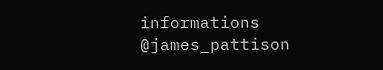informations @james_pattison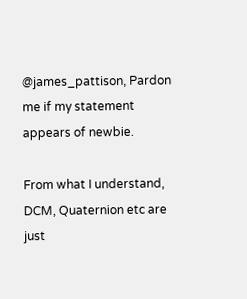@james_pattison, Pardon me if my statement appears of newbie.

From what I understand, DCM, Quaternion etc are just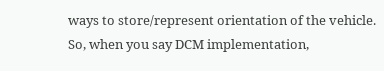ways to store/represent orientation of the vehicle.
So, when you say DCM implementation,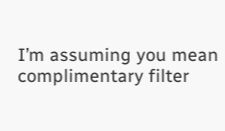I’m assuming you mean complimentary filter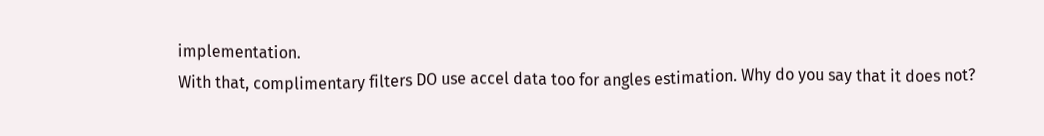implementation.
With that, complimentary filters DO use accel data too for angles estimation. Why do you say that it does not?